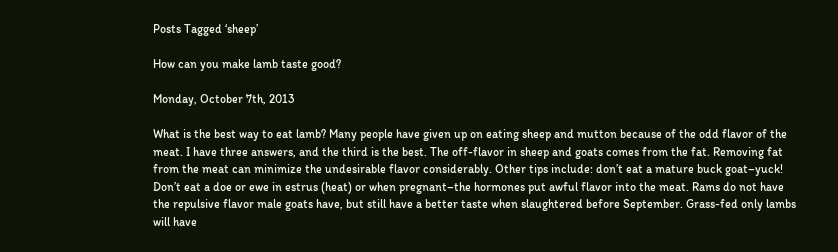Posts Tagged ‘sheep’

How can you make lamb taste good?

Monday, October 7th, 2013

What is the best way to eat lamb? Many people have given up on eating sheep and mutton because of the odd flavor of the meat. I have three answers, and the third is the best. The off-flavor in sheep and goats comes from the fat. Removing fat from the meat can minimize the undesirable flavor considerably. Other tips include: don’t eat a mature buck goat–yuck! Don’t eat a doe or ewe in estrus (heat) or when pregnant–the hormones put awful flavor into the meat. Rams do not have the repulsive flavor male goats have, but still have a better taste when slaughtered before September. Grass-fed only lambs will have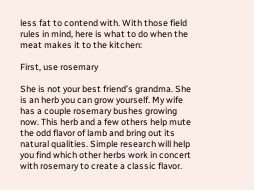less fat to contend with. With those field rules in mind, here is what to do when the meat makes it to the kitchen:

First, use rosemary

She is not your best friend’s grandma. She is an herb you can grow yourself. My wife has a couple rosemary bushes growing now. This herb and a few others help mute the odd flavor of lamb and bring out its natural qualities. Simple research will help you find which other herbs work in concert with rosemary to create a classic flavor.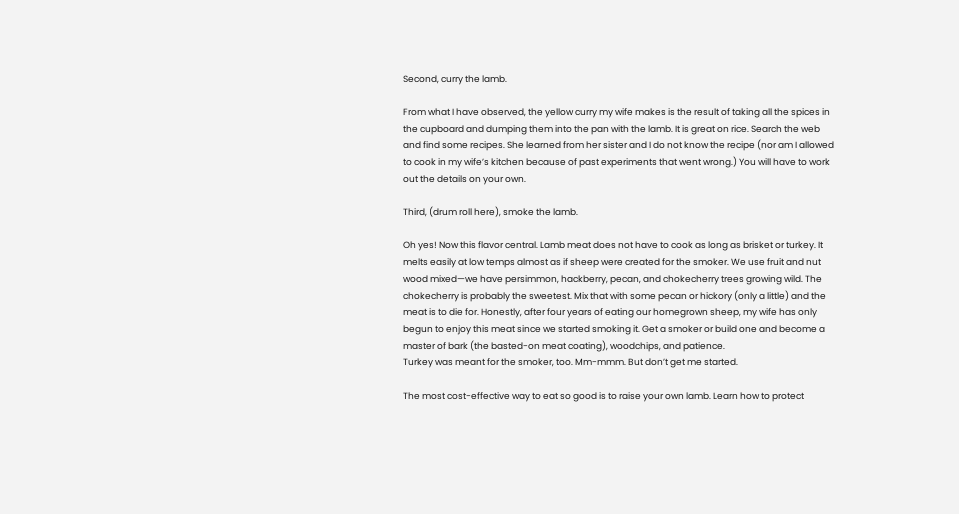Second, curry the lamb.

From what I have observed, the yellow curry my wife makes is the result of taking all the spices in the cupboard and dumping them into the pan with the lamb. It is great on rice. Search the web and find some recipes. She learned from her sister and I do not know the recipe (nor am I allowed to cook in my wife’s kitchen because of past experiments that went wrong.) You will have to work out the details on your own.

Third, (drum roll here), smoke the lamb.

Oh yes! Now this flavor central. Lamb meat does not have to cook as long as brisket or turkey. It melts easily at low temps almost as if sheep were created for the smoker. We use fruit and nut wood mixed—we have persimmon, hackberry, pecan, and chokecherry trees growing wild. The chokecherry is probably the sweetest. Mix that with some pecan or hickory (only a little) and the meat is to die for. Honestly, after four years of eating our homegrown sheep, my wife has only begun to enjoy this meat since we started smoking it. Get a smoker or build one and become a master of bark (the basted-on meat coating), woodchips, and patience.
Turkey was meant for the smoker, too. Mm-mmm. But don’t get me started.

The most cost-effective way to eat so good is to raise your own lamb. Learn how to protect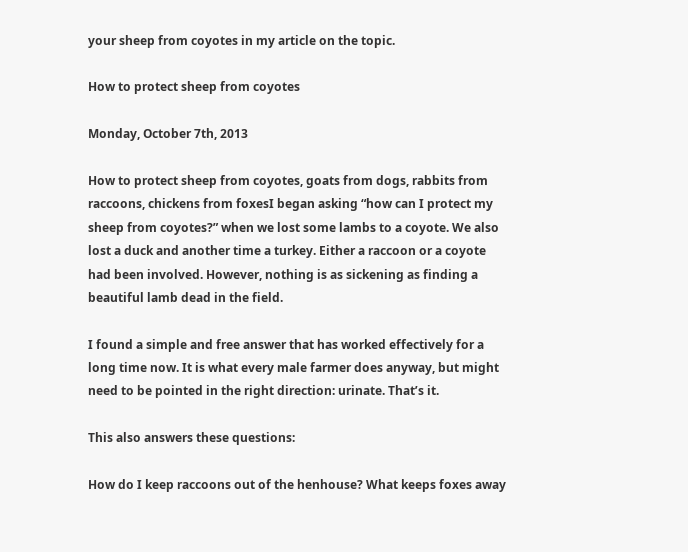your sheep from coyotes in my article on the topic.

How to protect sheep from coyotes

Monday, October 7th, 2013

How to protect sheep from coyotes, goats from dogs, rabbits from raccoons, chickens from foxesI began asking “how can I protect my sheep from coyotes?” when we lost some lambs to a coyote. We also lost a duck and another time a turkey. Either a raccoon or a coyote had been involved. However, nothing is as sickening as finding a beautiful lamb dead in the field.

I found a simple and free answer that has worked effectively for a long time now. It is what every male farmer does anyway, but might need to be pointed in the right direction: urinate. That’s it.

This also answers these questions:

How do I keep raccoons out of the henhouse? What keeps foxes away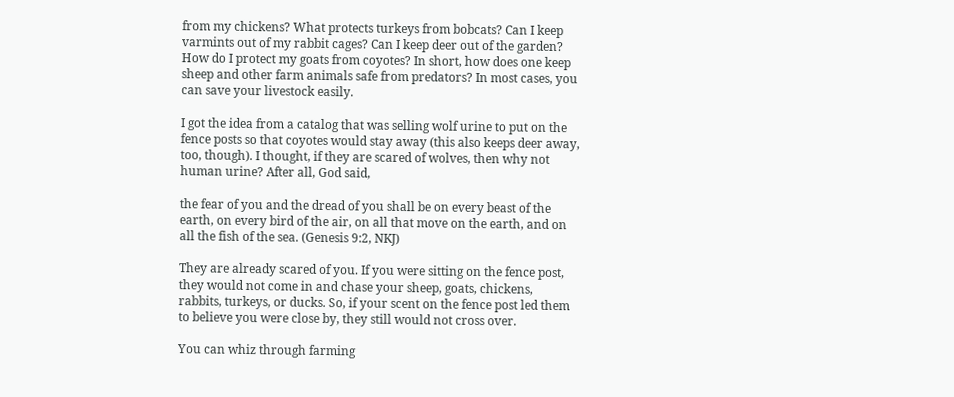from my chickens? What protects turkeys from bobcats? Can I keep varmints out of my rabbit cages? Can I keep deer out of the garden? How do I protect my goats from coyotes? In short, how does one keep sheep and other farm animals safe from predators? In most cases, you can save your livestock easily.

I got the idea from a catalog that was selling wolf urine to put on the fence posts so that coyotes would stay away (this also keeps deer away, too, though). I thought, if they are scared of wolves, then why not human urine? After all, God said,

the fear of you and the dread of you shall be on every beast of the earth, on every bird of the air, on all that move on the earth, and on all the fish of the sea. (Genesis 9:2, NKJ)

They are already scared of you. If you were sitting on the fence post, they would not come in and chase your sheep, goats, chickens,
rabbits, turkeys, or ducks. So, if your scent on the fence post led them to believe you were close by, they still would not cross over.

You can whiz through farming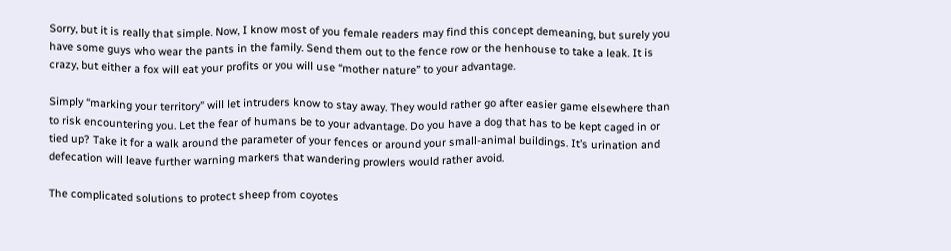Sorry, but it is really that simple. Now, I know most of you female readers may find this concept demeaning, but surely you have some guys who wear the pants in the family. Send them out to the fence row or the henhouse to take a leak. It is crazy, but either a fox will eat your profits or you will use “mother nature” to your advantage.

Simply “marking your territory” will let intruders know to stay away. They would rather go after easier game elsewhere than to risk encountering you. Let the fear of humans be to your advantage. Do you have a dog that has to be kept caged in or tied up? Take it for a walk around the parameter of your fences or around your small-animal buildings. It’s urination and defecation will leave further warning markers that wandering prowlers would rather avoid.

The complicated solutions to protect sheep from coyotes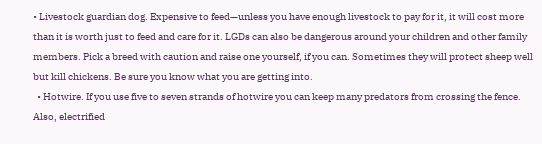• Livestock guardian dog. Expensive to feed—unless you have enough livestock to pay for it, it will cost more than it is worth just to feed and care for it. LGDs can also be dangerous around your children and other family members. Pick a breed with caution and raise one yourself, if you can. Sometimes they will protect sheep well but kill chickens. Be sure you know what you are getting into.
  • Hotwire. If you use five to seven strands of hotwire you can keep many predators from crossing the fence. Also, electrified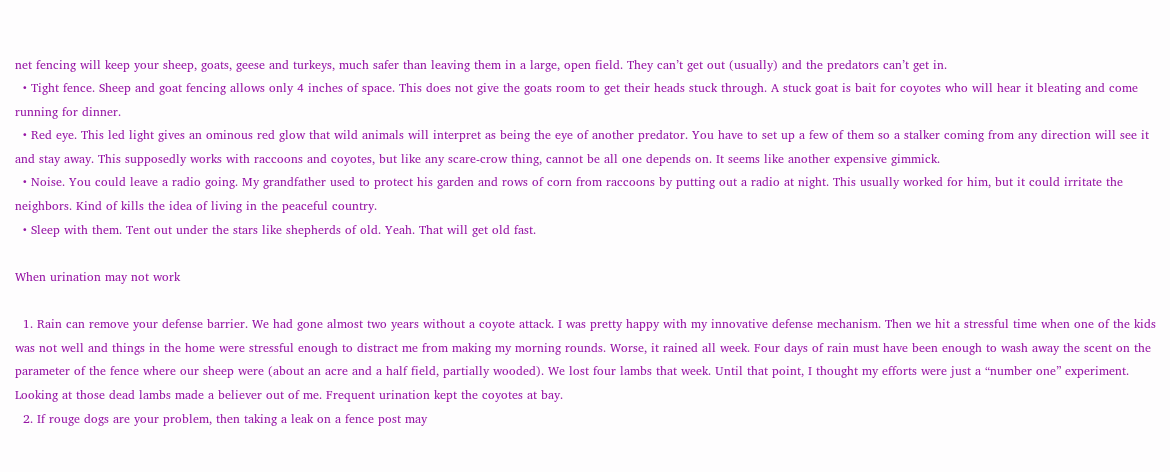net fencing will keep your sheep, goats, geese and turkeys, much safer than leaving them in a large, open field. They can’t get out (usually) and the predators can’t get in.
  • Tight fence. Sheep and goat fencing allows only 4 inches of space. This does not give the goats room to get their heads stuck through. A stuck goat is bait for coyotes who will hear it bleating and come running for dinner.
  • Red eye. This led light gives an ominous red glow that wild animals will interpret as being the eye of another predator. You have to set up a few of them so a stalker coming from any direction will see it and stay away. This supposedly works with raccoons and coyotes, but like any scare-crow thing, cannot be all one depends on. It seems like another expensive gimmick.
  • Noise. You could leave a radio going. My grandfather used to protect his garden and rows of corn from raccoons by putting out a radio at night. This usually worked for him, but it could irritate the neighbors. Kind of kills the idea of living in the peaceful country.
  • Sleep with them. Tent out under the stars like shepherds of old. Yeah. That will get old fast.

When urination may not work

  1. Rain can remove your defense barrier. We had gone almost two years without a coyote attack. I was pretty happy with my innovative defense mechanism. Then we hit a stressful time when one of the kids was not well and things in the home were stressful enough to distract me from making my morning rounds. Worse, it rained all week. Four days of rain must have been enough to wash away the scent on the parameter of the fence where our sheep were (about an acre and a half field, partially wooded). We lost four lambs that week. Until that point, I thought my efforts were just a “number one” experiment. Looking at those dead lambs made a believer out of me. Frequent urination kept the coyotes at bay.
  2. If rouge dogs are your problem, then taking a leak on a fence post may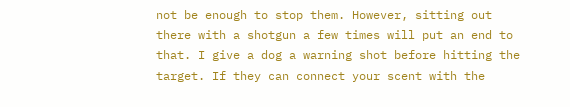not be enough to stop them. However, sitting out there with a shotgun a few times will put an end to that. I give a dog a warning shot before hitting the target. If they can connect your scent with the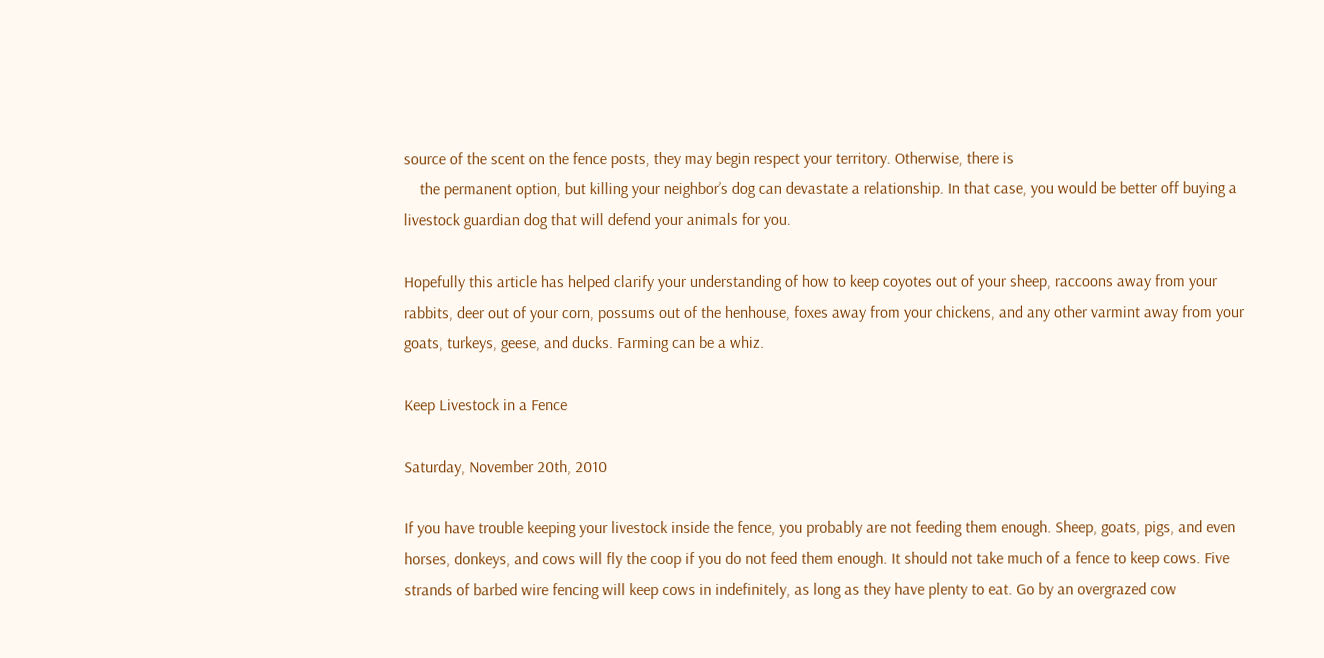source of the scent on the fence posts, they may begin respect your territory. Otherwise, there is
    the permanent option, but killing your neighbor’s dog can devastate a relationship. In that case, you would be better off buying a livestock guardian dog that will defend your animals for you.

Hopefully this article has helped clarify your understanding of how to keep coyotes out of your sheep, raccoons away from your rabbits, deer out of your corn, possums out of the henhouse, foxes away from your chickens, and any other varmint away from your goats, turkeys, geese, and ducks. Farming can be a whiz.

Keep Livestock in a Fence

Saturday, November 20th, 2010

If you have trouble keeping your livestock inside the fence, you probably are not feeding them enough. Sheep, goats, pigs, and even horses, donkeys, and cows will fly the coop if you do not feed them enough. It should not take much of a fence to keep cows. Five strands of barbed wire fencing will keep cows in indefinitely, as long as they have plenty to eat. Go by an overgrazed cow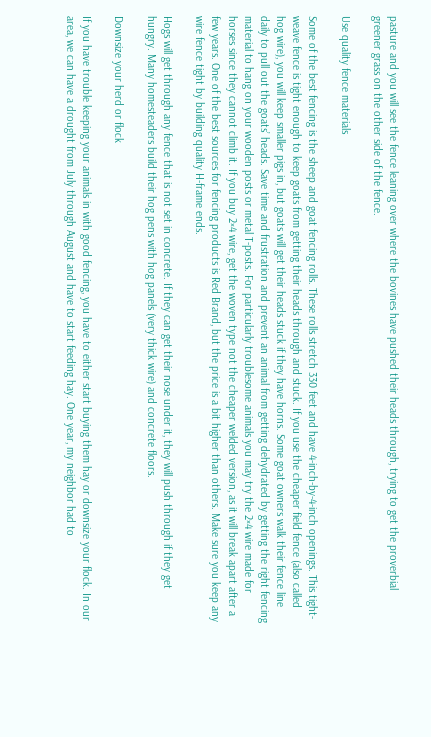pasture and you will see the fence leaning over where the bovines have pushed their heads through, trying to get the proverbial greener grass on the other side of the fence.

Use quality fence materials

Some of the best fencing is the sheep and goat fencing rolls. These rolls stretch 330 feet and have 4-inch-by-4-inch openings. This tight-weave fence is tight enough to keep goats from getting their heads through and stuck. If you use the cheaper field fence (also called hog wire), you will keep smaller pigs in, but goats will get their heads stuck if they have horns. Some goat owners walk their fence line daily to pull out the goats’ heads. Save time and frustration and prevent an animal from getting dehydrated by getting the right fencing material to hang on your wooden posts or metal T-posts. For particularly troublesome animals you may try the 2×4 wire made for horses since they cannot climb it. If you buy 2×4 wire, get the woven type not the cheaper welded version, as it will break apart after a few years. One of the best sources for fencing products is Red Brand, but the price is a bit higher than others. Make sure you keep any wire fence tight by building quality H-frame ends.

Hogs will get through any fence that is not set in concrete. If they can get their nose under it, they will push through if they get hungry. Many homesteaders build their hog pens with hog panels (very thick wire) and concrete floors.

Downsize your herd or flock

If you have trouble keeping your animals in with good fencing, you have to either start buying them hay or downsize your flock. In our area, we can have a drought from July through August and have to start feeding hay. One year, my neighbor had to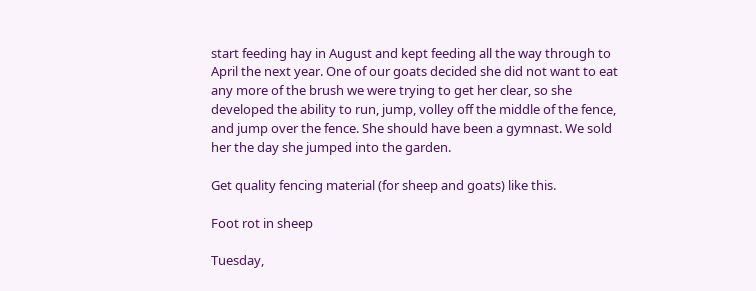start feeding hay in August and kept feeding all the way through to April the next year. One of our goats decided she did not want to eat any more of the brush we were trying to get her clear, so she developed the ability to run, jump, volley off the middle of the fence, and jump over the fence. She should have been a gymnast. We sold her the day she jumped into the garden.

Get quality fencing material (for sheep and goats) like this.

Foot rot in sheep

Tuesday,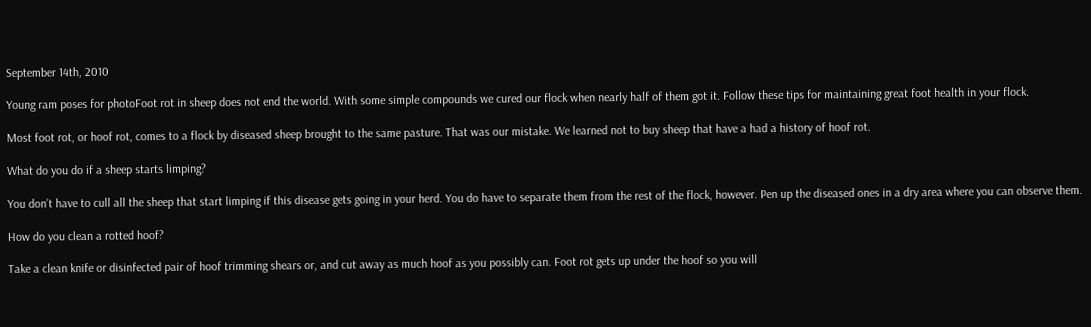September 14th, 2010

Young ram poses for photoFoot rot in sheep does not end the world. With some simple compounds we cured our flock when nearly half of them got it. Follow these tips for maintaining great foot health in your flock.

Most foot rot, or hoof rot, comes to a flock by diseased sheep brought to the same pasture. That was our mistake. We learned not to buy sheep that have a had a history of hoof rot.

What do you do if a sheep starts limping?

You don’t have to cull all the sheep that start limping if this disease gets going in your herd. You do have to separate them from the rest of the flock, however. Pen up the diseased ones in a dry area where you can observe them.

How do you clean a rotted hoof?

Take a clean knife or disinfected pair of hoof trimming shears or, and cut away as much hoof as you possibly can. Foot rot gets up under the hoof so you will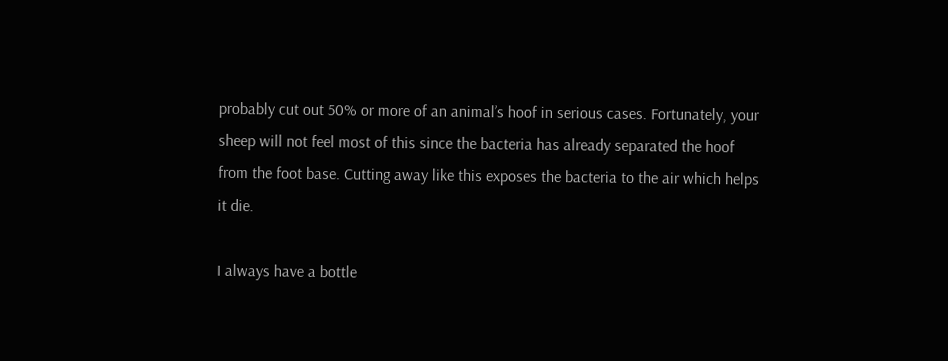probably cut out 50% or more of an animal’s hoof in serious cases. Fortunately, your sheep will not feel most of this since the bacteria has already separated the hoof from the foot base. Cutting away like this exposes the bacteria to the air which helps it die.

I always have a bottle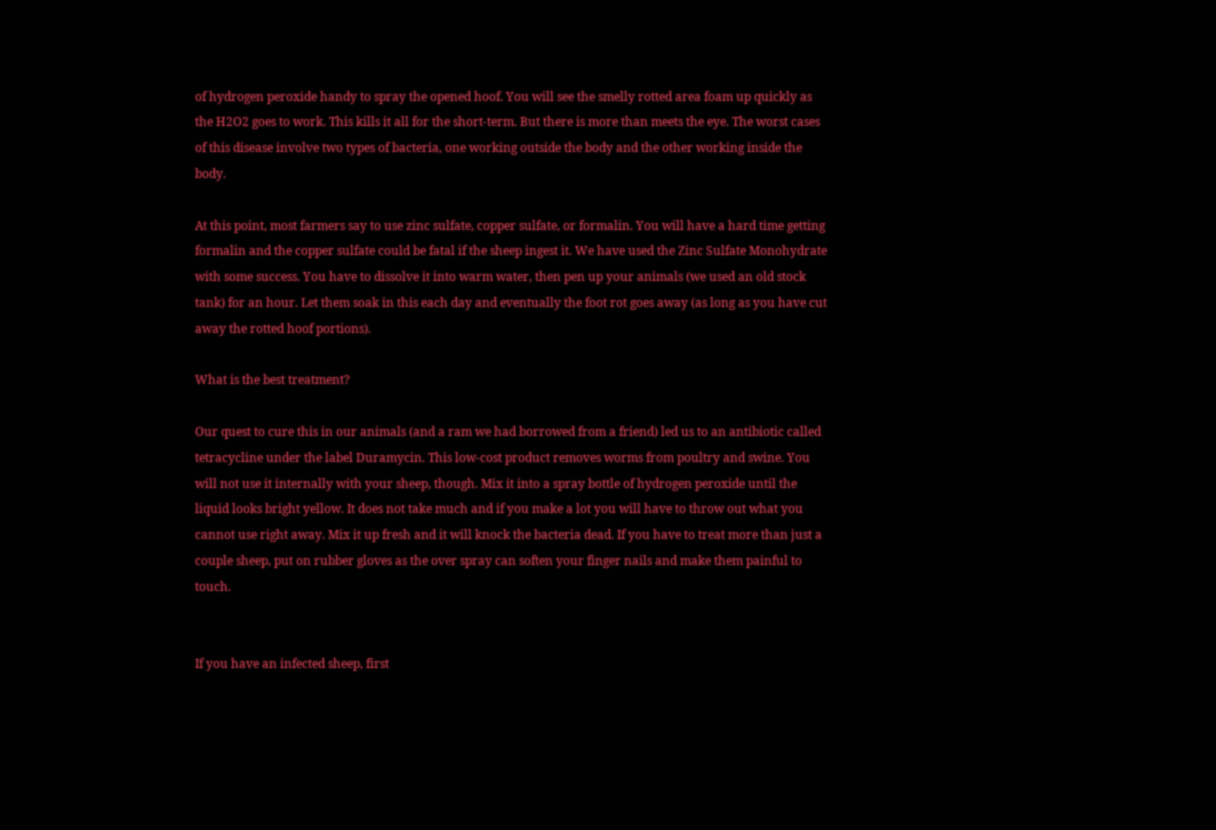of hydrogen peroxide handy to spray the opened hoof. You will see the smelly rotted area foam up quickly as the H2O2 goes to work. This kills it all for the short-term. But there is more than meets the eye. The worst cases of this disease involve two types of bacteria, one working outside the body and the other working inside the body.

At this point, most farmers say to use zinc sulfate, copper sulfate, or formalin. You will have a hard time getting formalin and the copper sulfate could be fatal if the sheep ingest it. We have used the Zinc Sulfate Monohydrate with some success. You have to dissolve it into warm water, then pen up your animals (we used an old stock tank) for an hour. Let them soak in this each day and eventually the foot rot goes away (as long as you have cut away the rotted hoof portions).

What is the best treatment?

Our quest to cure this in our animals (and a ram we had borrowed from a friend) led us to an antibiotic called tetracycline under the label Duramycin. This low-cost product removes worms from poultry and swine. You will not use it internally with your sheep, though. Mix it into a spray bottle of hydrogen peroxide until the liquid looks bright yellow. It does not take much and if you make a lot you will have to throw out what you cannot use right away. Mix it up fresh and it will knock the bacteria dead. If you have to treat more than just a couple sheep, put on rubber gloves as the over spray can soften your finger nails and make them painful to touch.


If you have an infected sheep, first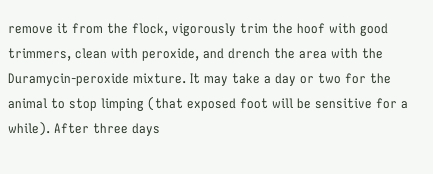remove it from the flock, vigorously trim the hoof with good trimmers, clean with peroxide, and drench the area with the Duramycin-peroxide mixture. It may take a day or two for the animal to stop limping (that exposed foot will be sensitive for a while). After three days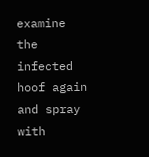examine the infected hoof again and spray with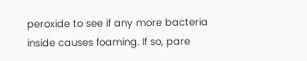peroxide to see if any more bacteria inside causes foaming. If so, pare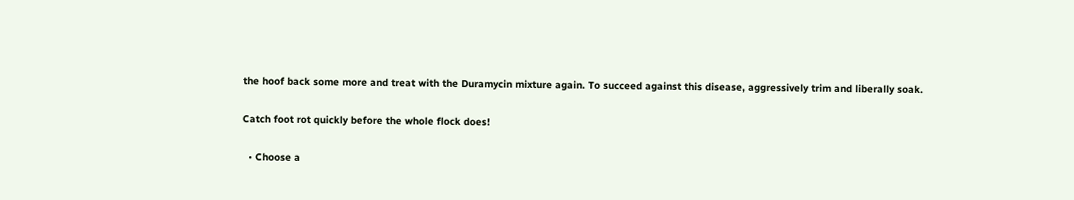the hoof back some more and treat with the Duramycin mixture again. To succeed against this disease, aggressively trim and liberally soak.

Catch foot rot quickly before the whole flock does!

  • Choose a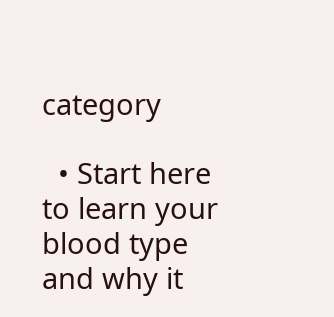category

  • Start here to learn your blood type and why it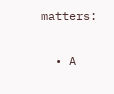matters:

  • A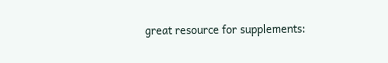great resource for supplements: